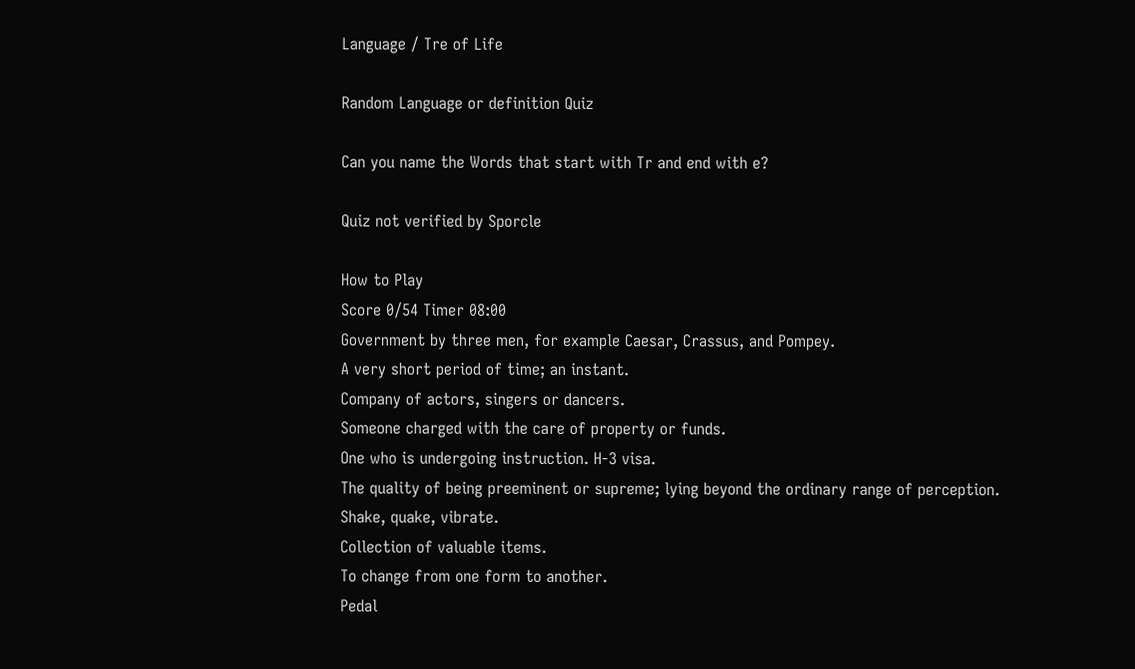Language / Tre of Life

Random Language or definition Quiz

Can you name the Words that start with Tr and end with e?

Quiz not verified by Sporcle

How to Play
Score 0/54 Timer 08:00
Government by three men, for example Caesar, Crassus, and Pompey.
A very short period of time; an instant.
Company of actors, singers or dancers.
Someone charged with the care of property or funds.
One who is undergoing instruction. H-3 visa.
The quality of being preeminent or supreme; lying beyond the ordinary range of perception.
Shake, quake, vibrate.
Collection of valuable items.
To change from one form to another.
Pedal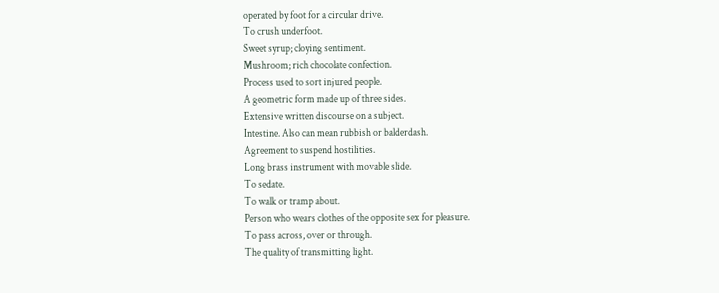operated by foot for a circular drive.
To crush underfoot.
Sweet syrup; cloying sentiment.
Mushroom; rich chocolate confection.
Process used to sort injured people.
A geometric form made up of three sides.
Extensive written discourse on a subject.
Intestine. Also can mean rubbish or balderdash.
Agreement to suspend hostilities.
Long brass instrument with movable slide.
To sedate.
To walk or tramp about.
Person who wears clothes of the opposite sex for pleasure.
To pass across, over or through.
The quality of transmitting light.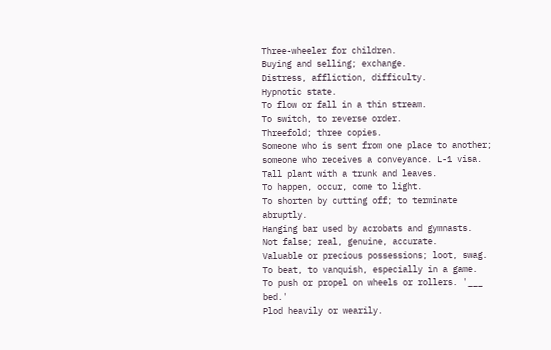Three-wheeler for children.
Buying and selling; exchange.
Distress, affliction, difficulty.
Hypnotic state.
To flow or fall in a thin stream.
To switch, to reverse order.
Threefold; three copies.
Someone who is sent from one place to another; someone who receives a conveyance. L-1 visa.
Tall plant with a trunk and leaves.
To happen, occur, come to light.
To shorten by cutting off; to terminate abruptly.
Hanging bar used by acrobats and gymnasts.
Not false; real, genuine, accurate.
Valuable or precious possessions; loot, swag.
To beat, to vanquish, especially in a game.
To push or propel on wheels or rollers. '___ bed.'
Plod heavily or wearily.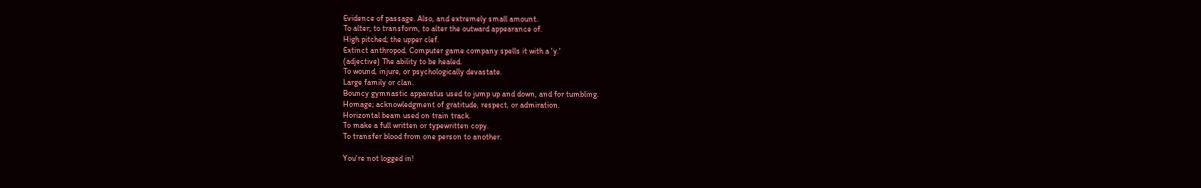Evidence of passage. Also, and extremely small amount.
To alter; to transform, to alter the outward appearance of.
High pitched; the upper clef.
Extinct anthropod. Computer game company spells it with a 'y.'
(adjective) The ability to be healed.
To wound, injure, or psychologically devastate.
Large family or clan.
Bouncy gymnastic apparatus used to jump up and down, and for tumbling.
Homage; acknowledgment of gratitude, respect, or admiration.
Horizontal beam used on train track.
To make a full written or typewritten copy.
To transfer blood from one person to another.

You're not logged in!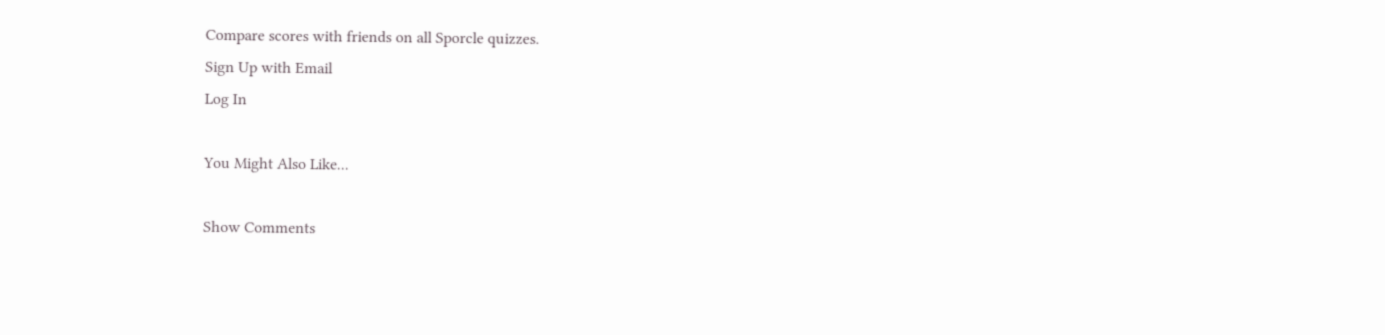Compare scores with friends on all Sporcle quizzes.
Sign Up with Email
Log In

You Might Also Like...

Show Comments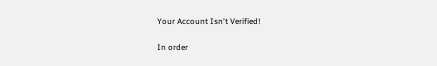Your Account Isn't Verified!

In order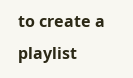to create a playlist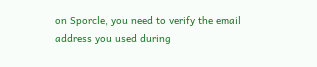on Sporcle, you need to verify the email address you used during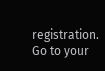registration. Go to your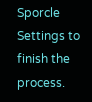Sporcle Settings to finish the process.